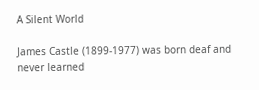A Silent World

James Castle (1899-1977) was born deaf and never learned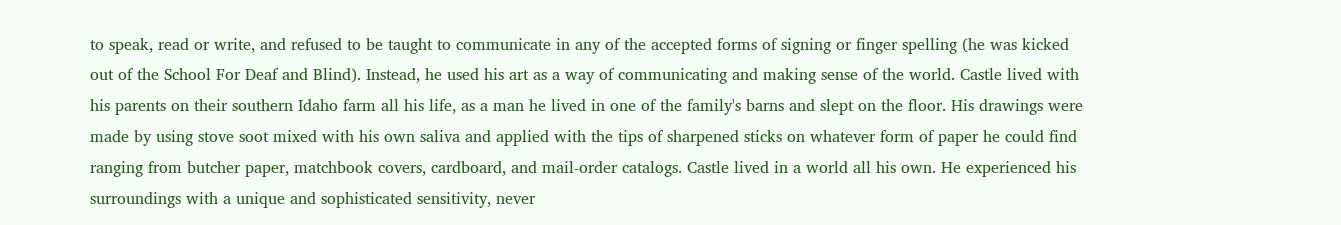to speak, read or write, and refused to be taught to communicate in any of the accepted forms of signing or finger spelling (he was kicked out of the School For Deaf and Blind). Instead, he used his art as a way of communicating and making sense of the world. Castle lived with his parents on their southern Idaho farm all his life, as a man he lived in one of the family's barns and slept on the floor. His drawings were made by using stove soot mixed with his own saliva and applied with the tips of sharpened sticks on whatever form of paper he could find ranging from butcher paper, matchbook covers, cardboard, and mail-order catalogs. Castle lived in a world all his own. He experienced his surroundings with a unique and sophisticated sensitivity, never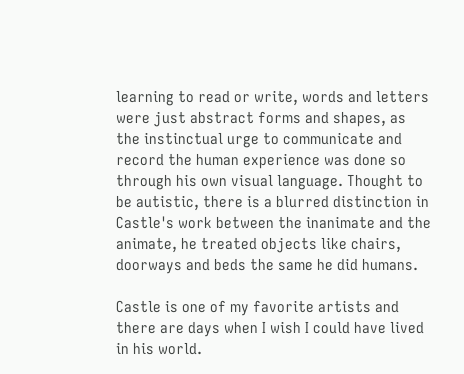learning to read or write, words and letters were just abstract forms and shapes, as the instinctual urge to communicate and record the human experience was done so through his own visual language. Thought to be autistic, there is a blurred distinction in Castle's work between the inanimate and the animate, he treated objects like chairs, doorways and beds the same he did humans.

Castle is one of my favorite artists and there are days when I wish I could have lived in his world.